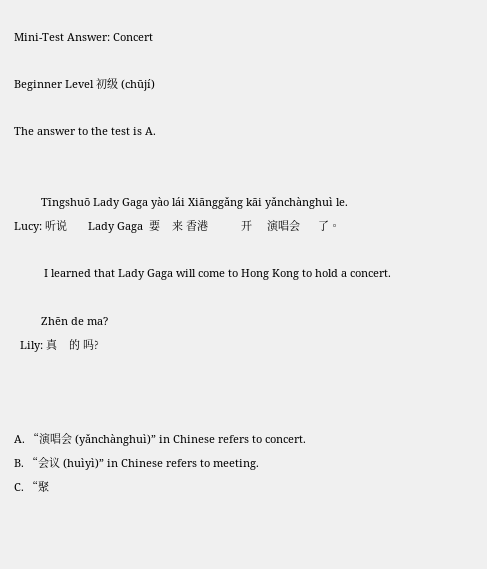Mini-Test Answer: Concert

Beginner Level 初级 (chūjí)

The answer to the test is A.


         Tīngshuō Lady Gaga yào lái Xiānggǎng kāi yǎnchànghuì le.
Lucy: 听说       Lady Gaga  要    来 香港           开     演唱会      了。

          I learned that Lady Gaga will come to Hong Kong to hold a concert.

         Zhēn de ma?
  Lily: 真    的 吗?



A. “演唱会 (yǎnchànghuì)” in Chinese refers to concert.
B. “会议 (huìyì)” in Chinese refers to meeting.
C. “聚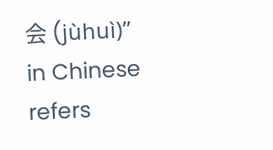会 (jùhuì)” in Chinese refers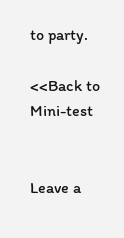to party.

<<Back to Mini-test


Leave a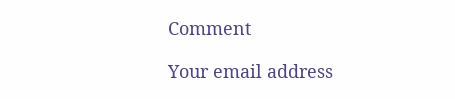Comment

Your email address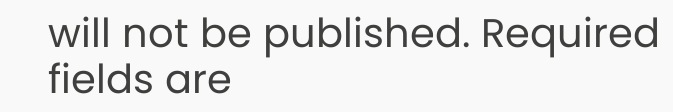will not be published. Required fields are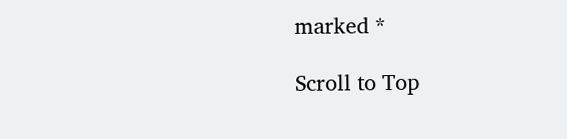marked *

Scroll to Top